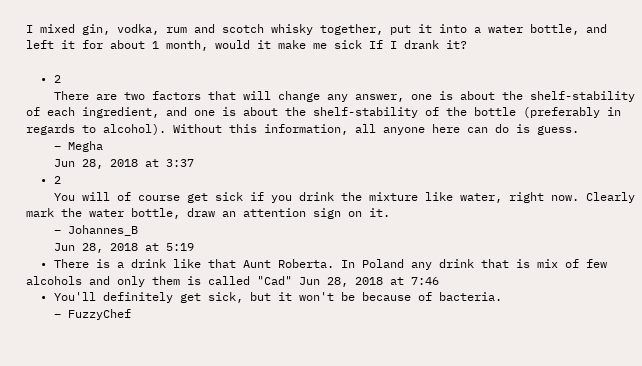I mixed gin, vodka, rum and scotch whisky together, put it into a water bottle, and left it for about 1 month, would it make me sick If I drank it?

  • 2
    There are two factors that will change any answer, one is about the shelf-stability of each ingredient, and one is about the shelf-stability of the bottle (preferably in regards to alcohol). Without this information, all anyone here can do is guess.
    – Megha
    Jun 28, 2018 at 3:37
  • 2
    You will of course get sick if you drink the mixture like water, right now. Clearly mark the water bottle, draw an attention sign on it.
    – Johannes_B
    Jun 28, 2018 at 5:19
  • There is a drink like that Aunt Roberta. In Poland any drink that is mix of few alcohols and only them is called "Cad" Jun 28, 2018 at 7:46
  • You'll definitely get sick, but it won't be because of bacteria.
    – FuzzyChef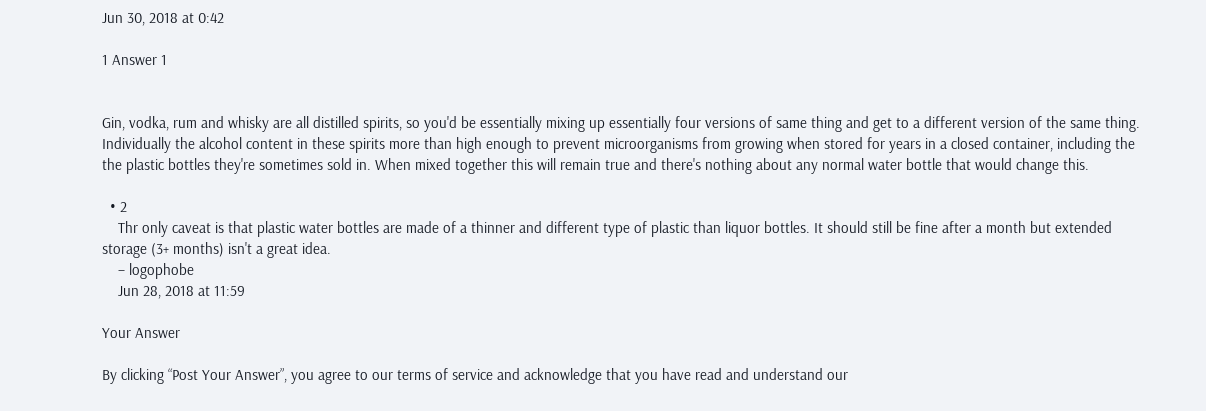Jun 30, 2018 at 0:42

1 Answer 1


Gin, vodka, rum and whisky are all distilled spirits, so you'd be essentially mixing up essentially four versions of same thing and get to a different version of the same thing. Individually the alcohol content in these spirits more than high enough to prevent microorganisms from growing when stored for years in a closed container, including the the plastic bottles they're sometimes sold in. When mixed together this will remain true and there's nothing about any normal water bottle that would change this.

  • 2
    Thr only caveat is that plastic water bottles are made of a thinner and different type of plastic than liquor bottles. It should still be fine after a month but extended storage (3+ months) isn't a great idea.
    – logophobe
    Jun 28, 2018 at 11:59

Your Answer

By clicking “Post Your Answer”, you agree to our terms of service and acknowledge that you have read and understand our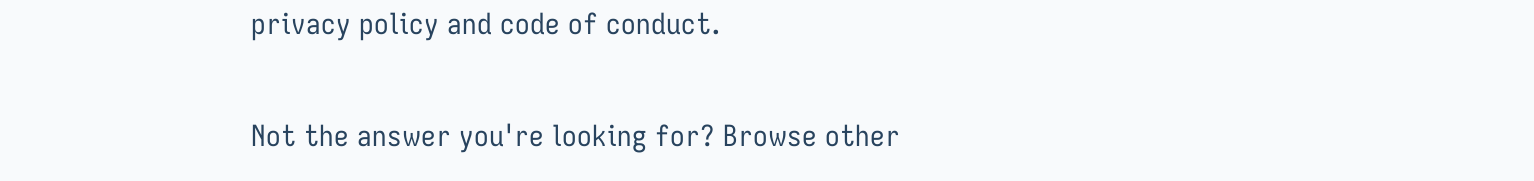privacy policy and code of conduct.

Not the answer you're looking for? Browse other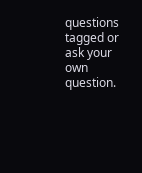questions tagged or ask your own question.